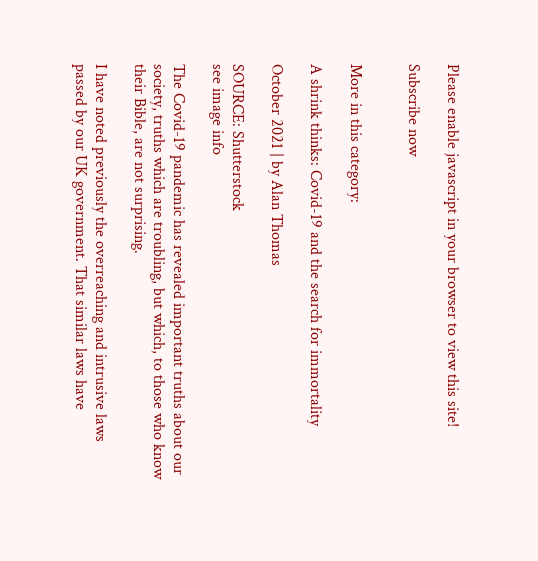Please enable javascript in your browser to view this site!

Subscribe now


More in this category:

A shrink thinks: Covid-19 and the search for immortality

October 2021 | by Alan Thomas

SOURCE: Shutterstock
see image info

The Covid-19 pandemic has revealed important truths about our society, truths which are troubling, but which, to those who know their Bible, are not surprising.

I have noted previously the overreaching and intrusive laws passed by our UK government. That similar laws have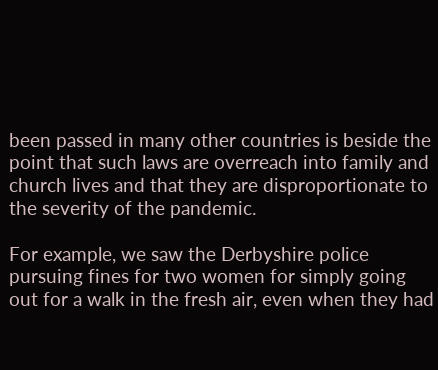been passed in many other countries is beside the point that such laws are overreach into family and church lives and that they are disproportionate to the severity of the pandemic.

For example, we saw the Derbyshire police pursuing fines for two women for simply going out for a walk in the fresh air, even when they had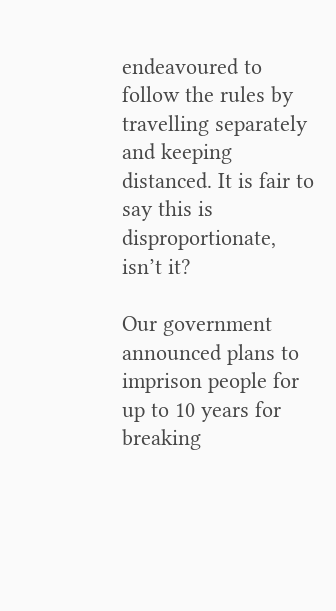endeavoured to follow the rules by travelling separately and keeping distanced. It is fair to say this is disproportionate, isn’t it?

Our government announced plans to imprison people for up to 10 years for breaking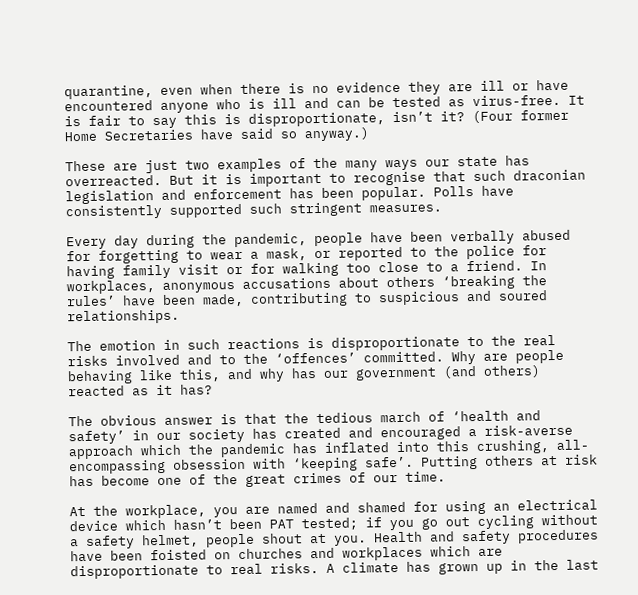quarantine, even when there is no evidence they are ill or have encountered anyone who is ill and can be tested as virus-free. It is fair to say this is disproportionate, isn’t it? (Four former Home Secretaries have said so anyway.)

These are just two examples of the many ways our state has overreacted. But it is important to recognise that such draconian legislation and enforcement has been popular. Polls have consistently supported such stringent measures.

Every day during the pandemic, people have been verbally abused for forgetting to wear a mask, or reported to the police for having family visit or for walking too close to a friend. In workplaces, anonymous accusations about others ‘breaking the rules’ have been made, contributing to suspicious and soured relationships.

The emotion in such reactions is disproportionate to the real risks involved and to the ‘offences’ committed. Why are people behaving like this, and why has our government (and others) reacted as it has?

The obvious answer is that the tedious march of ‘health and safety’ in our society has created and encouraged a risk-averse approach which the pandemic has inflated into this crushing, all-encompassing obsession with ‘keeping safe’. Putting others at risk has become one of the great crimes of our time.

At the workplace, you are named and shamed for using an electrical device which hasn’t been PAT tested; if you go out cycling without a safety helmet, people shout at you. Health and safety procedures have been foisted on churches and workplaces which are disproportionate to real risks. A climate has grown up in the last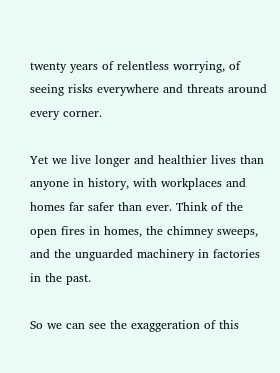twenty years of relentless worrying, of seeing risks everywhere and threats around every corner.

Yet we live longer and healthier lives than anyone in history, with workplaces and homes far safer than ever. Think of the open fires in homes, the chimney sweeps, and the unguarded machinery in factories in the past.

So we can see the exaggeration of this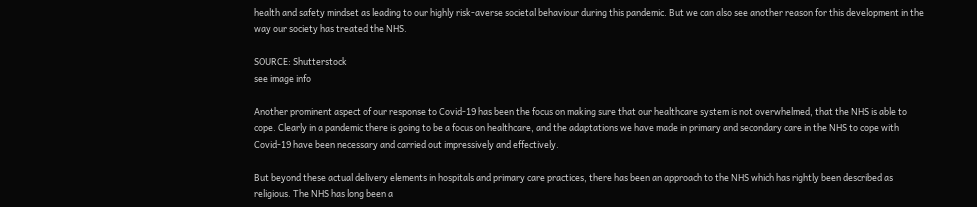health and safety mindset as leading to our highly risk-averse societal behaviour during this pandemic. But we can also see another reason for this development in the way our society has treated the NHS.

SOURCE: Shutterstock
see image info

Another prominent aspect of our response to Covid-19 has been the focus on making sure that our healthcare system is not overwhelmed, that the NHS is able to cope. Clearly in a pandemic there is going to be a focus on healthcare, and the adaptations we have made in primary and secondary care in the NHS to cope with Covid-19 have been necessary and carried out impressively and effectively.

But beyond these actual delivery elements in hospitals and primary care practices, there has been an approach to the NHS which has rightly been described as religious. The NHS has long been a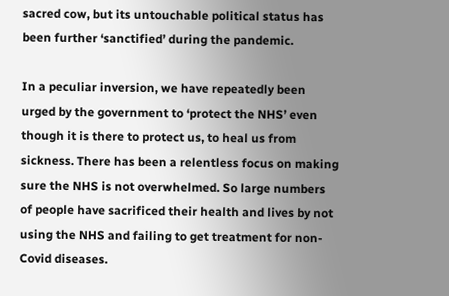sacred cow, but its untouchable political status has been further ‘sanctified’ during the pandemic.

In a peculiar inversion, we have repeatedly been urged by the government to ‘protect the NHS’ even though it is there to protect us, to heal us from sickness. There has been a relentless focus on making sure the NHS is not overwhelmed. So large numbers of people have sacrificed their health and lives by not using the NHS and failing to get treatment for non-Covid diseases.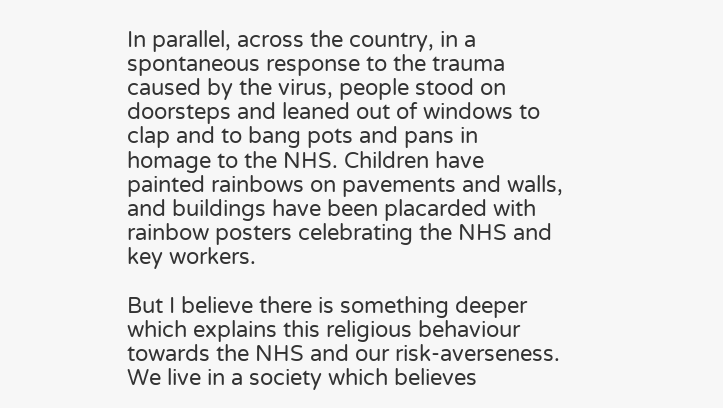In parallel, across the country, in a spontaneous response to the trauma caused by the virus, people stood on doorsteps and leaned out of windows to clap and to bang pots and pans in homage to the NHS. Children have painted rainbows on pavements and walls, and buildings have been placarded with rainbow posters celebrating the NHS and key workers.

But I believe there is something deeper which explains this religious behaviour towards the NHS and our risk-averseness. We live in a society which believes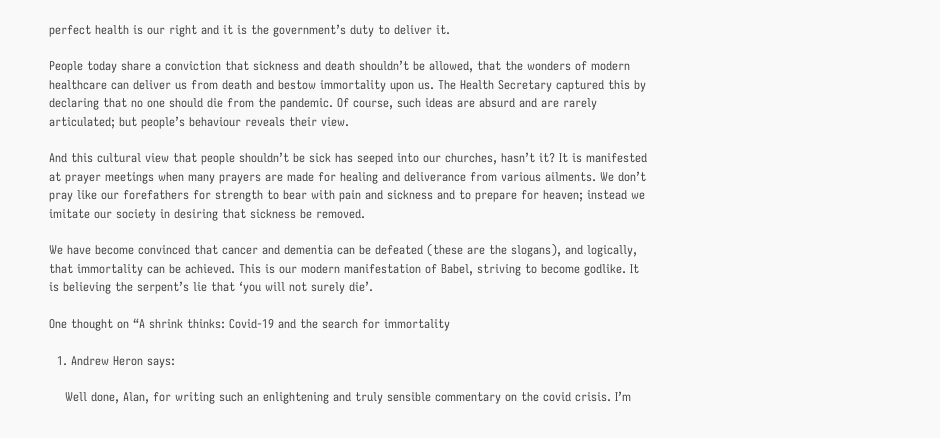perfect health is our right and it is the government’s duty to deliver it.

People today share a conviction that sickness and death shouldn’t be allowed, that the wonders of modern healthcare can deliver us from death and bestow immortality upon us. The Health Secretary captured this by declaring that no one should die from the pandemic. Of course, such ideas are absurd and are rarely articulated; but people’s behaviour reveals their view.

And this cultural view that people shouldn’t be sick has seeped into our churches, hasn’t it? It is manifested at prayer meetings when many prayers are made for healing and deliverance from various ailments. We don’t pray like our forefathers for strength to bear with pain and sickness and to prepare for heaven; instead we imitate our society in desiring that sickness be removed.

We have become convinced that cancer and dementia can be defeated (these are the slogans), and logically, that immortality can be achieved. This is our modern manifestation of Babel, striving to become godlike. It is believing the serpent’s lie that ‘you will not surely die’.

One thought on “A shrink thinks: Covid-19 and the search for immortality

  1. Andrew Heron says:

    Well done, Alan, for writing such an enlightening and truly sensible commentary on the covid crisis. I’m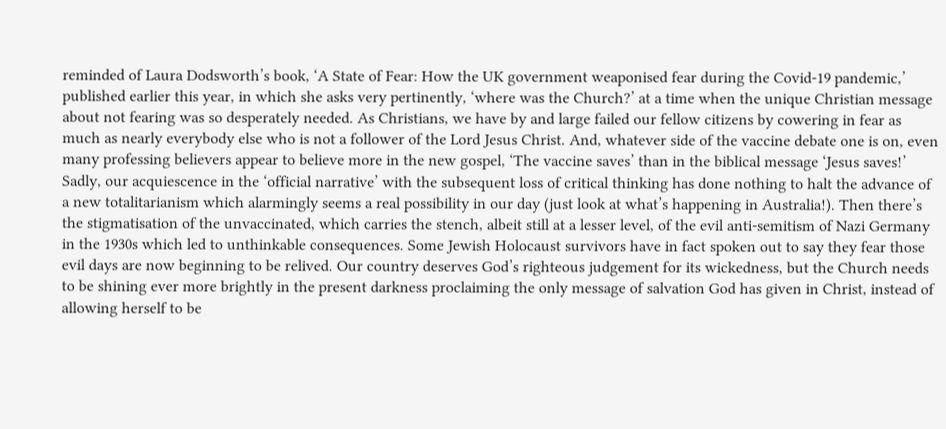reminded of Laura Dodsworth’s book, ‘A State of Fear: How the UK government weaponised fear during the Covid-19 pandemic,’ published earlier this year, in which she asks very pertinently, ‘where was the Church?’ at a time when the unique Christian message about not fearing was so desperately needed. As Christians, we have by and large failed our fellow citizens by cowering in fear as much as nearly everybody else who is not a follower of the Lord Jesus Christ. And, whatever side of the vaccine debate one is on, even many professing believers appear to believe more in the new gospel, ‘The vaccine saves’ than in the biblical message ‘Jesus saves!’ Sadly, our acquiescence in the ‘official narrative’ with the subsequent loss of critical thinking has done nothing to halt the advance of a new totalitarianism which alarmingly seems a real possibility in our day (just look at what’s happening in Australia!). Then there’s the stigmatisation of the unvaccinated, which carries the stench, albeit still at a lesser level, of the evil anti-semitism of Nazi Germany in the 1930s which led to unthinkable consequences. Some Jewish Holocaust survivors have in fact spoken out to say they fear those evil days are now beginning to be relived. Our country deserves God’s righteous judgement for its wickedness, but the Church needs to be shining ever more brightly in the present darkness proclaiming the only message of salvation God has given in Christ, instead of allowing herself to be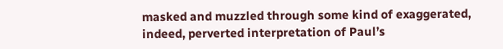masked and muzzled through some kind of exaggerated, indeed, perverted interpretation of Paul’s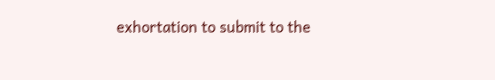exhortation to submit to the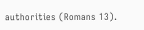authorities (Romans 13).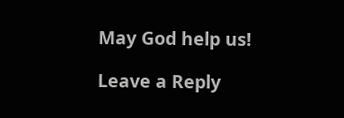May God help us!

Leave a Reply